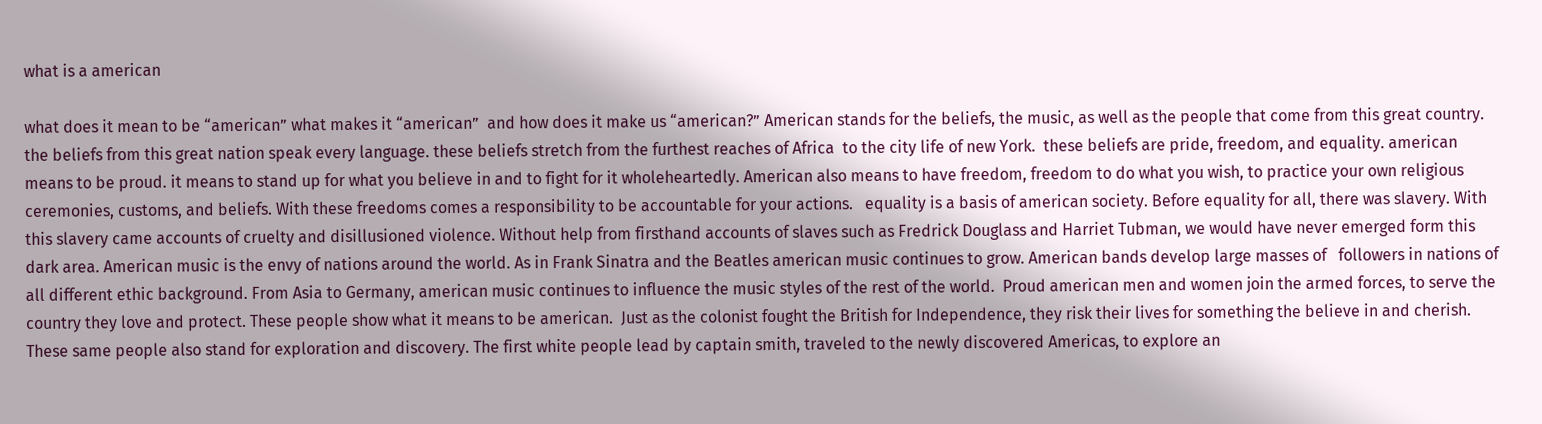what is a american

what does it mean to be “american” what makes it “american”  and how does it make us “american?” American stands for the beliefs, the music, as well as the people that come from this great country.  the beliefs from this great nation speak every language. these beliefs stretch from the furthest reaches of Africa  to the city life of new York.  these beliefs are pride, freedom, and equality. american means to be proud. it means to stand up for what you believe in and to fight for it wholeheartedly. American also means to have freedom, freedom to do what you wish, to practice your own religious ceremonies, customs, and beliefs. With these freedoms comes a responsibility to be accountable for your actions.   equality is a basis of american society. Before equality for all, there was slavery. With this slavery came accounts of cruelty and disillusioned violence. Without help from firsthand accounts of slaves such as Fredrick Douglass and Harriet Tubman, we would have never emerged form this dark area. American music is the envy of nations around the world. As in Frank Sinatra and the Beatles american music continues to grow. American bands develop large masses of   followers in nations of all different ethic background. From Asia to Germany, american music continues to influence the music styles of the rest of the world.  Proud american men and women join the armed forces, to serve the country they love and protect. These people show what it means to be american.  Just as the colonist fought the British for Independence, they risk their lives for something the believe in and cherish.  These same people also stand for exploration and discovery. The first white people lead by captain smith, traveled to the newly discovered Americas, to explore an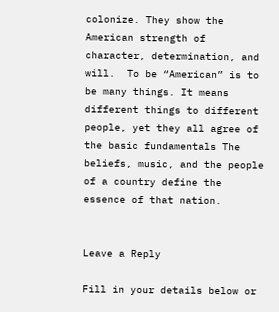colonize. They show the American strength of character, determination, and will.  To be “American” is to be many things. It means different things to different people, yet they all agree of the basic fundamentals The beliefs, music, and the people of a country define the essence of that nation.


Leave a Reply

Fill in your details below or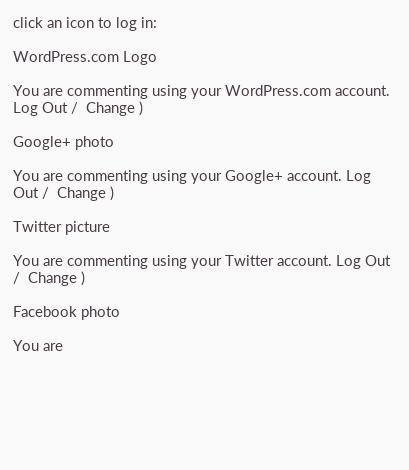click an icon to log in:

WordPress.com Logo

You are commenting using your WordPress.com account. Log Out /  Change )

Google+ photo

You are commenting using your Google+ account. Log Out /  Change )

Twitter picture

You are commenting using your Twitter account. Log Out /  Change )

Facebook photo

You are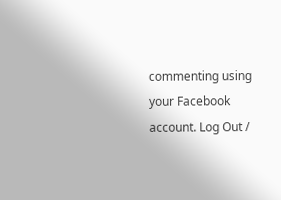commenting using your Facebook account. Log Out /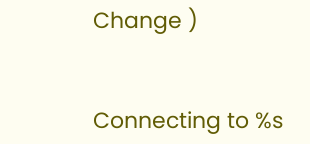Change )


Connecting to %s